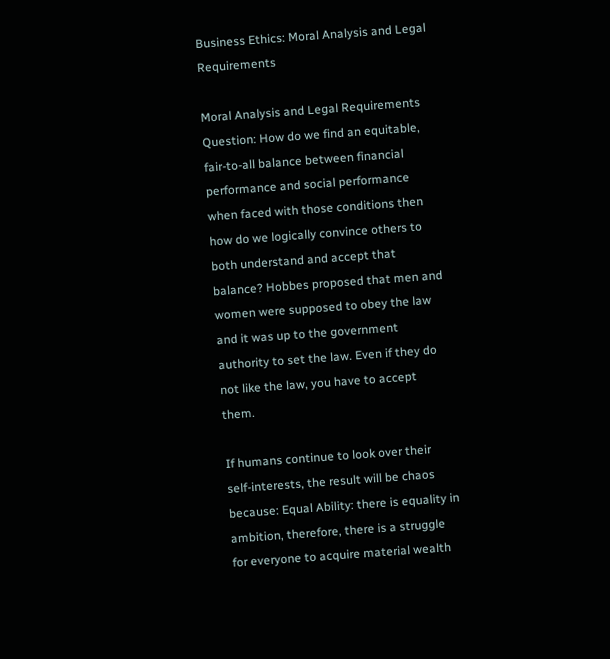Business Ethics: Moral Analysis and Legal Requirements

Moral Analysis and Legal Requirements Question: How do we find an equitable, fair-to-all balance between financial performance and social performance when faced with those conditions then how do we logically convince others to both understand and accept that balance? Hobbes proposed that men and women were supposed to obey the law and it was up to the government authority to set the law. Even if they do not like the law, you have to accept them.

If humans continue to look over their self-interests, the result will be chaos because: Equal Ability: there is equality in ambition, therefore, there is a struggle for everyone to acquire material wealth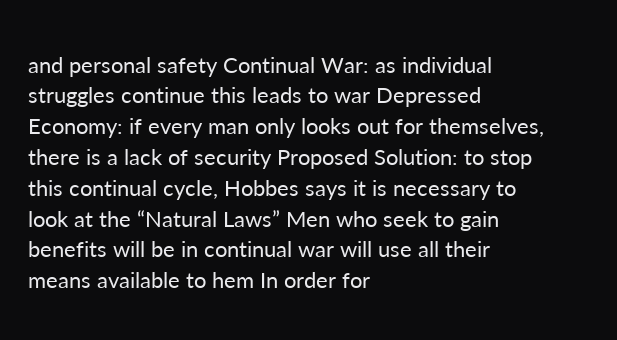and personal safety Continual War: as individual struggles continue this leads to war Depressed Economy: if every man only looks out for themselves, there is a lack of security Proposed Solution: to stop this continual cycle, Hobbes says it is necessary to look at the “Natural Laws” Men who seek to gain benefits will be in continual war will use all their means available to hem In order for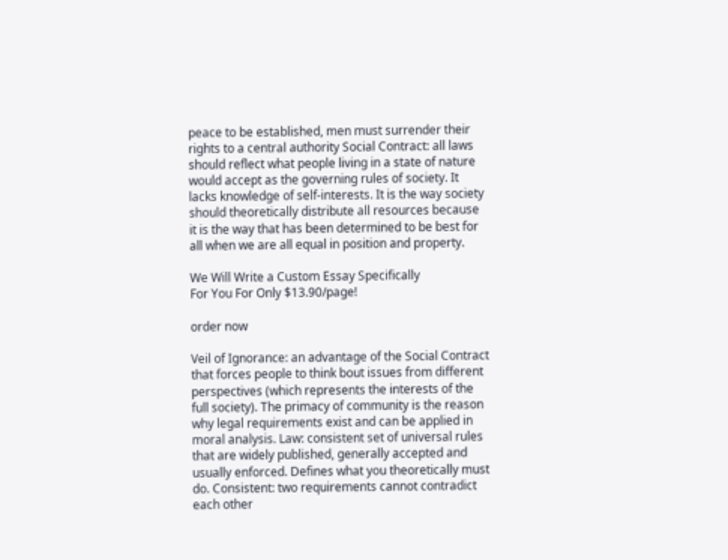peace to be established, men must surrender their rights to a central authority Social Contract: all laws should reflect what people living in a state of nature would accept as the governing rules of society. It lacks knowledge of self-interests. It is the way society should theoretically distribute all resources because it is the way that has been determined to be best for all when we are all equal in position and property.

We Will Write a Custom Essay Specifically
For You For Only $13.90/page!

order now

Veil of Ignorance: an advantage of the Social Contract that forces people to think bout issues from different perspectives (which represents the interests of the full society). The primacy of community is the reason why legal requirements exist and can be applied in moral analysis. Law: consistent set of universal rules that are widely published, generally accepted and usually enforced. Defines what you theoretically must do. Consistent: two requirements cannot contradict each other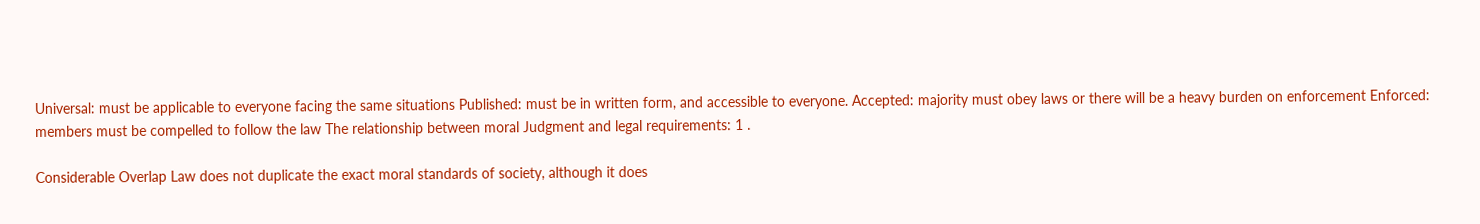Universal: must be applicable to everyone facing the same situations Published: must be in written form, and accessible to everyone. Accepted: majority must obey laws or there will be a heavy burden on enforcement Enforced: members must be compelled to follow the law The relationship between moral Judgment and legal requirements: 1 .

Considerable Overlap Law does not duplicate the exact moral standards of society, although it does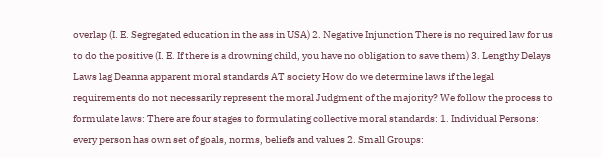overlap (I. E. Segregated education in the ass in USA) 2. Negative Injunction There is no required law for us to do the positive (I. E. If there is a drowning child, you have no obligation to save them) 3. Lengthy Delays Laws lag Deanna apparent moral standards AT society How do we determine laws if the legal requirements do not necessarily represent the moral Judgment of the majority? We follow the process to formulate laws: There are four stages to formulating collective moral standards: 1. Individual Persons: every person has own set of goals, norms, beliefs and values 2. Small Groups: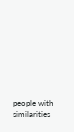people with similarities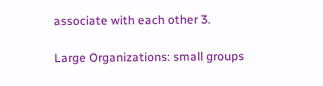associate with each other 3.

Large Organizations: small groups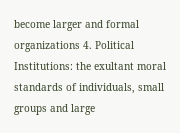become larger and formal organizations 4. Political Institutions: the exultant moral standards of individuals, small groups and large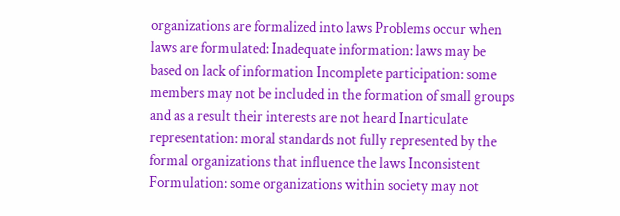organizations are formalized into laws Problems occur when laws are formulated: Inadequate information: laws may be based on lack of information Incomplete participation: some members may not be included in the formation of small groups and as a result their interests are not heard Inarticulate representation: moral standards not fully represented by the formal organizations that influence the laws Inconsistent Formulation: some organizations within society may not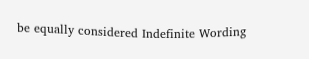be equally considered Indefinite Wording